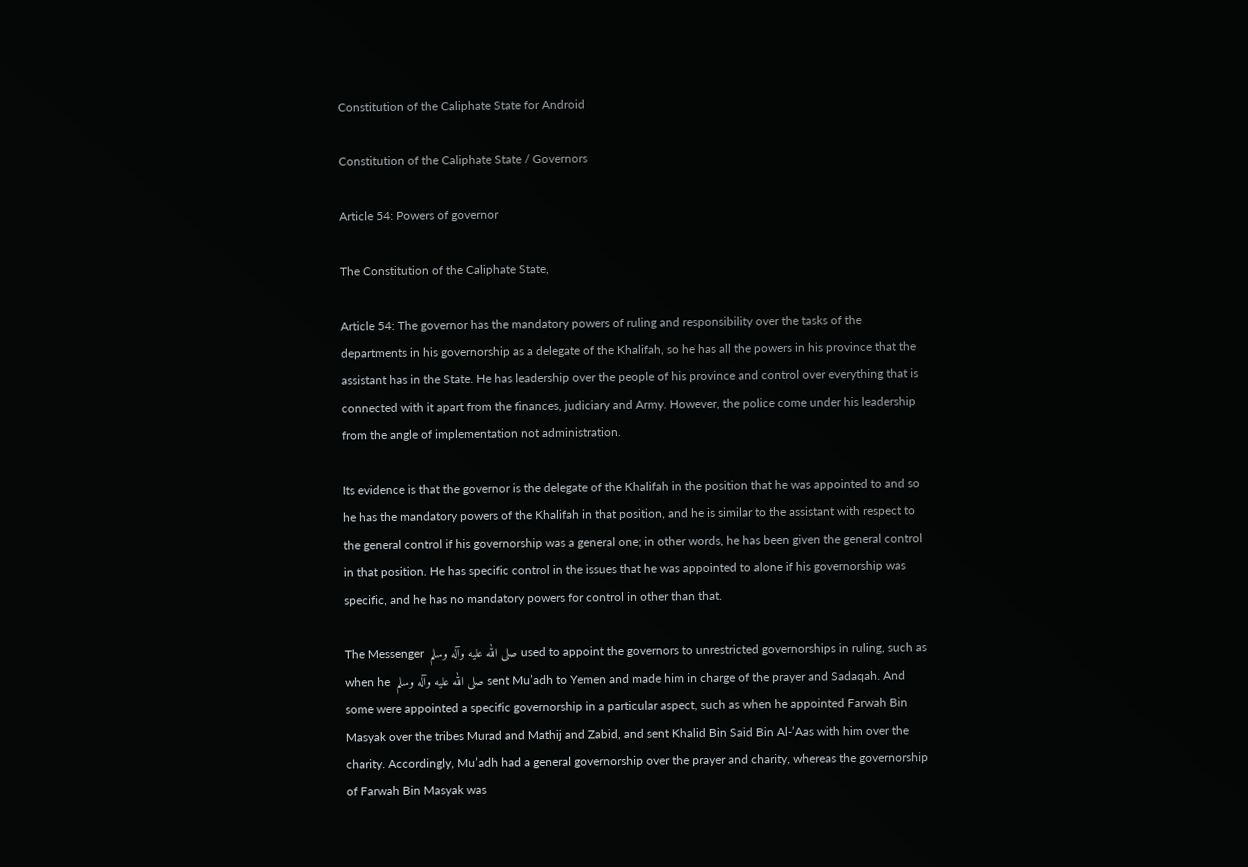Constitution of the Caliphate State for Android

Constitution of the Caliphate State / Governors

Article 54: Powers of governor

The Constitution of the Caliphate State,

Article 54: The governor has the mandatory powers of ruling and responsibility over the tasks of the departments in his governorship as a delegate of the Khalifah, so he has all the powers in his province that the assistant has in the State. He has leadership over the people of his province and control over everything that is connected with it apart from the finances, judiciary and Army. However, the police come under his leadership from the angle of implementation not administration.

Its evidence is that the governor is the delegate of the Khalifah in the position that he was appointed to and so he has the mandatory powers of the Khalifah in that position, and he is similar to the assistant with respect to the general control if his governorship was a general one; in other words, he has been given the general control in that position. He has specific control in the issues that he was appointed to alone if his governorship was specific, and he has no mandatory powers for control in other than that.

The Messenger  صلى الله عليه وآله وسلم used to appoint the governors to unrestricted governorships in ruling, such as when he  صلى الله عليه وآله وسلم sent Mu’adh to Yemen and made him in charge of the prayer and Sadaqah. And some were appointed a specific governorship in a particular aspect, such as when he appointed Farwah Bin Masyak over the tribes Murad and Mathij and Zabid, and sent Khalid Bin Said Bin Al-’Aas with him over the charity. Accordingly, Mu’adh had a general governorship over the prayer and charity, whereas the governorship of Farwah Bin Masyak was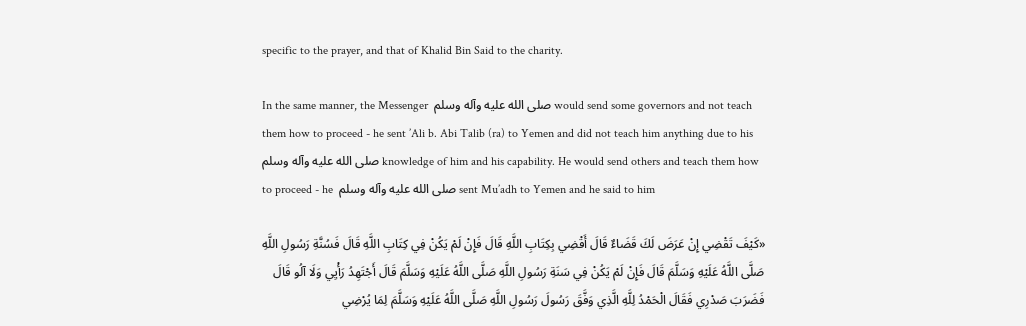specific to the prayer, and that of Khalid Bin Said to the charity.

In the same manner, the Messenger  صلى الله عليه وآله وسلم would send some governors and not teach them how to proceed - he sent ’Ali b. Abi Talib (ra) to Yemen and did not teach him anything due to his  صلى الله عليه وآله وسلم knowledge of him and his capability. He would send others and teach them how to proceed - he  صلى الله عليه وآله وسلم sent Mu’adh to Yemen and he said to him

«كَيْفَ تَقْضِي إِنْ عَرَضَ لَكَ قَضَاءٌ قَالَ أَقْضِي بِكِتَابِ اللَّهِ قَالَ فَإِنْ لَمْ يَكُنْ فِي كِتَابِ اللَّهِ قَالَ فَسُنَّةِ رَسُولِ اللَّهِ صَلَّى اللَّهُ عَلَيْهِ وَسَلَّمَ قَالَ فَإِنْ لَمْ يَكُنْ فِي سَنَةِ رَسُولِ اللَّهِ صَلَّى اللَّهُ عَلَيْهِ وَسَلَّمَ قَالَ أَجْتَهِدُ رَأْيِي وَلَا آلُو قَالَ فَضَرَبَ صَدْرِي فَقَالَ الْحَمْدُ لِلَّهِ الَّذِي وَفَّقَ رَسُولَ رَسُولِ اللَّهِ صَلَّى اللَّهُ عَلَيْهِ وَسَلَّمَ لِمَا يُرْضِي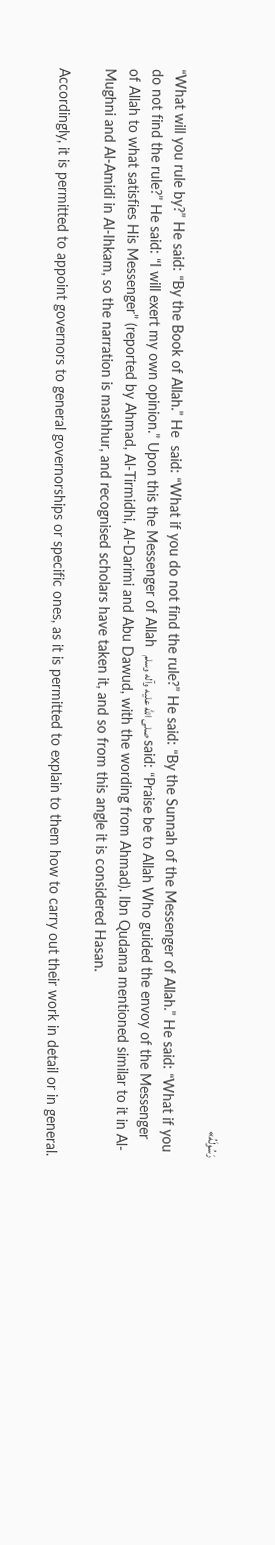رَسُولَهُ»

“What will you rule by?” He said: “By the Book of Allah.” He  said: “What if you do not find the rule?” He said: “By the Sunnah of the Messenger of Allah.” He said: “What if you do not find the rule?” He said: “I will exert my own opinion.” Upon this the Messenger of Allah  صلى الله عليه وآله وسلم said: “Praise be to Allah Who guided the envoy of the Messenger of Allah to what satisfies His Messenger” (reported by Ahmad, Al-Tirmidhi, Al-Darimi and Abu Dawud, with the wording from Ahmad). Ibn Qudama mentioned similar to it in Al-Mughni and Al-Amidi in Al-Ihkam, so the narration is mashhur, and recognised scholars have taken it, and so from this angle it is considered Hasan.

Accordingly, it is permitted to appoint governors to general governorships or specific ones, as it is permitted to explain to them how to carry out their work in detail or in general.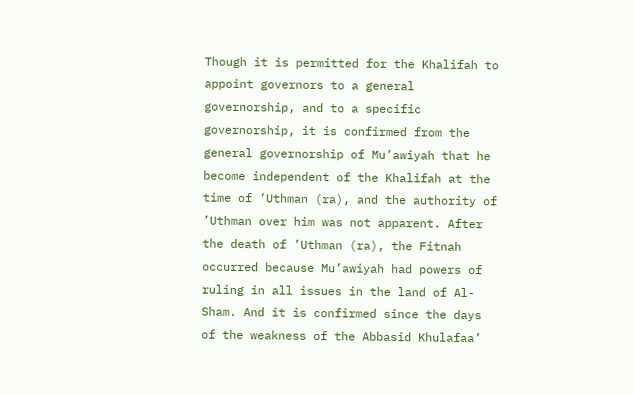Though it is permitted for the Khalifah to appoint governors to a general governorship, and to a specific governorship, it is confirmed from the general governorship of Mu’awiyah that he become independent of the Khalifah at the time of ’Uthman (ra), and the authority of ’Uthman over him was not apparent. After the death of ’Uthman (ra), the Fitnah occurred because Mu’awiyah had powers of ruling in all issues in the land of Al-Sham. And it is confirmed since the days of the weakness of the Abbasid Khulafaa’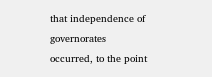that independence of governorates occurred, to the point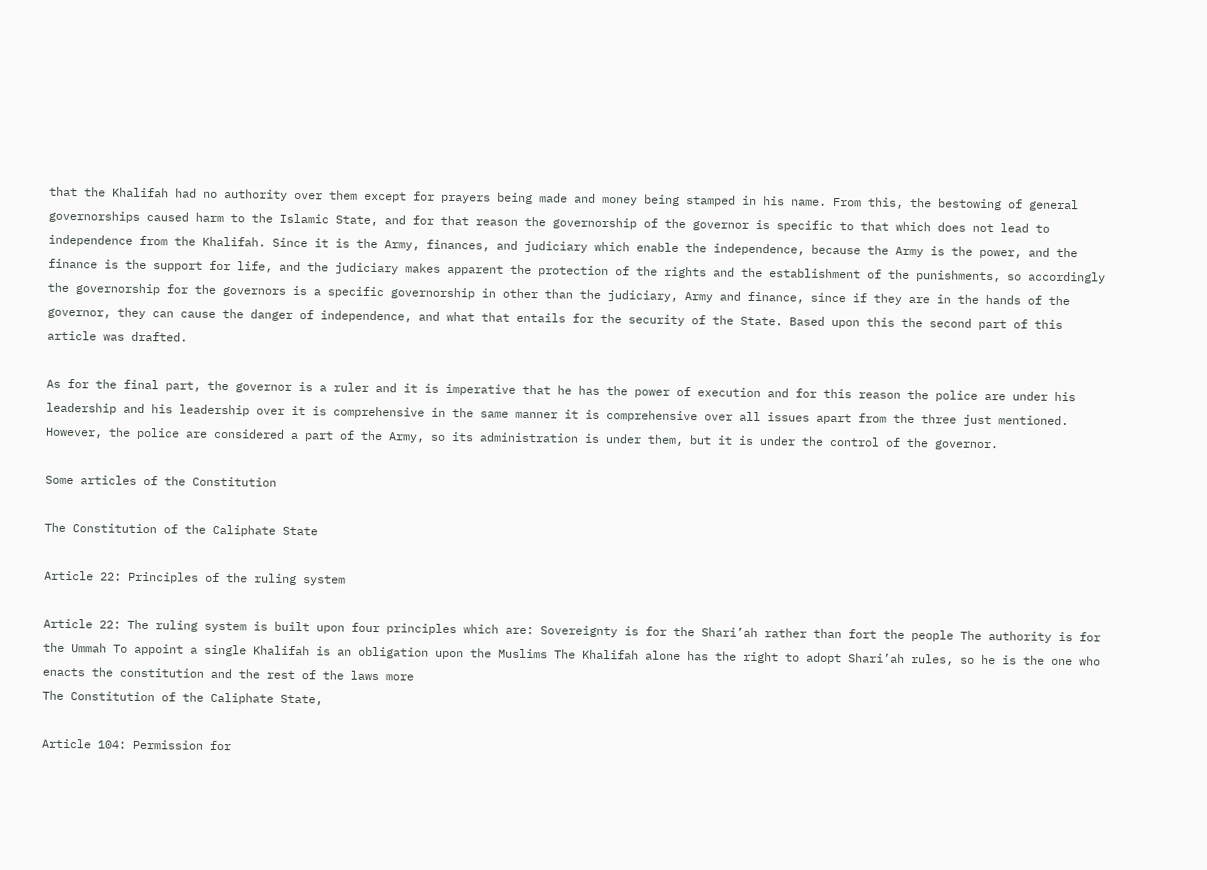that the Khalifah had no authority over them except for prayers being made and money being stamped in his name. From this, the bestowing of general governorships caused harm to the Islamic State, and for that reason the governorship of the governor is specific to that which does not lead to independence from the Khalifah. Since it is the Army, finances, and judiciary which enable the independence, because the Army is the power, and the finance is the support for life, and the judiciary makes apparent the protection of the rights and the establishment of the punishments, so accordingly the governorship for the governors is a specific governorship in other than the judiciary, Army and finance, since if they are in the hands of the governor, they can cause the danger of independence, and what that entails for the security of the State. Based upon this the second part of this article was drafted.

As for the final part, the governor is a ruler and it is imperative that he has the power of execution and for this reason the police are under his leadership and his leadership over it is comprehensive in the same manner it is comprehensive over all issues apart from the three just mentioned. However, the police are considered a part of the Army, so its administration is under them, but it is under the control of the governor.

Some articles of the Constitution

The Constitution of the Caliphate State

Article 22: Principles of the ruling system

Article 22: The ruling system is built upon four principles which are: Sovereignty is for the Shari’ah rather than fort the people The authority is for the Ummah To appoint a single Khalifah is an obligation upon the Muslims The Khalifah alone has the right to adopt Shari’ah rules, so he is the one who enacts the constitution and the rest of the laws more
The Constitution of the Caliphate State,

Article 104: Permission for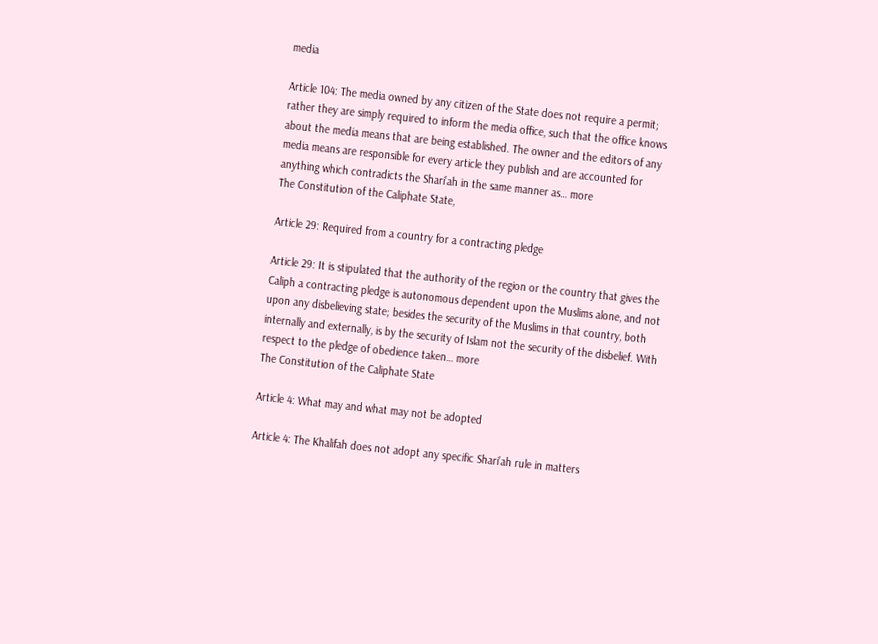media

Article 104: The media owned by any citizen of the State does not require a permit; rather they are simply required to inform the media office, such that the office knows about the media means that are being established. The owner and the editors of any media means are responsible for every article they publish and are accounted for anything which contradicts the Shari’ah in the same manner as… more
The Constitution of the Caliphate State,

Article 29: Required from a country for a contracting pledge

Article 29: It is stipulated that the authority of the region or the country that gives the Caliph a contracting pledge is autonomous dependent upon the Muslims alone, and not upon any disbelieving state; besides the security of the Muslims in that country, both internally and externally, is by the security of Islam not the security of the disbelief. With respect to the pledge of obedience taken… more
The Constitution of the Caliphate State

Article 4: What may and what may not be adopted

Article 4: The Khalifah does not adopt any specific Shari’ah rule in matters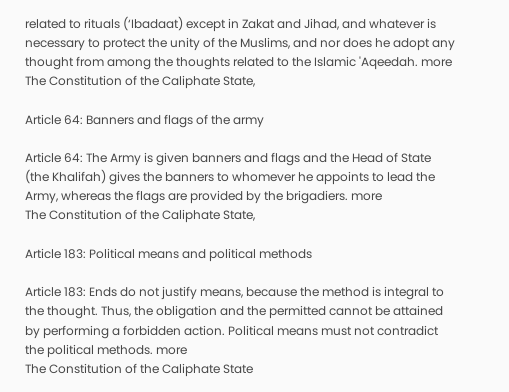related to rituals (‘Ibadaat) except in Zakat and Jihad, and whatever is necessary to protect the unity of the Muslims, and nor does he adopt any thought from among the thoughts related to the Islamic 'Aqeedah. more
The Constitution of the Caliphate State,

Article 64: Banners and flags of the army

Article 64: The Army is given banners and flags and the Head of State (the Khalifah) gives the banners to whomever he appoints to lead the Army, whereas the flags are provided by the brigadiers. more
The Constitution of the Caliphate State,

Article 183: Political means and political methods

Article 183: Ends do not justify means, because the method is integral to the thought. Thus, the obligation and the permitted cannot be attained by performing a forbidden action. Political means must not contradict the political methods. more
The Constitution of the Caliphate State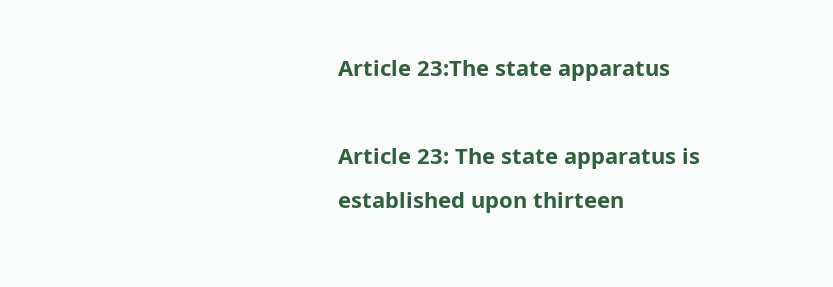Article 23:The state apparatus

Article 23: The state apparatus is established upon thirteen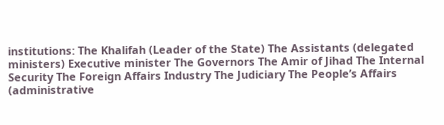institutions: The Khalifah (Leader of the State) The Assistants (delegated ministers) Executive minister The Governors The Amir of Jihad The Internal Security The Foreign Affairs Industry The Judiciary The People’s Affairs (administrative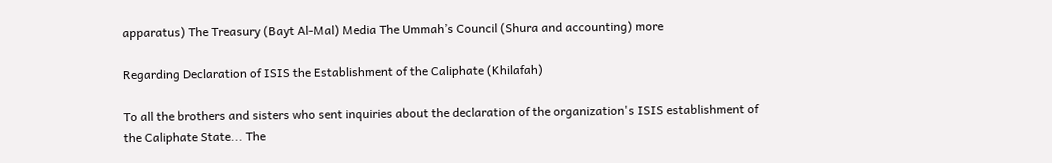apparatus) The Treasury (Bayt Al-Mal) Media The Ummah’s Council (Shura and accounting) more

Regarding Declaration of ISIS the Establishment of the Caliphate (Khilafah)

To all the brothers and sisters who sent inquiries about the declaration of the organization's ISIS establishment of the Caliphate State... The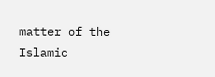matter of the Islamic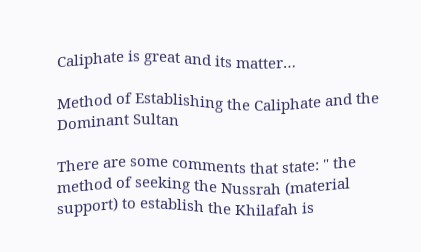Caliphate is great and its matter…

Method of Establishing the Caliphate and the Dominant Sultan

There are some comments that state: " the method of seeking the Nussrah (material support) to establish the Khilafah is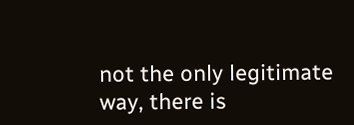not the only legitimate way, there is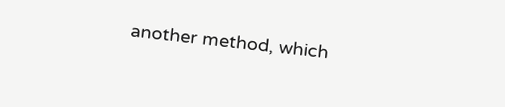another method, which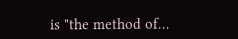is "the method of…